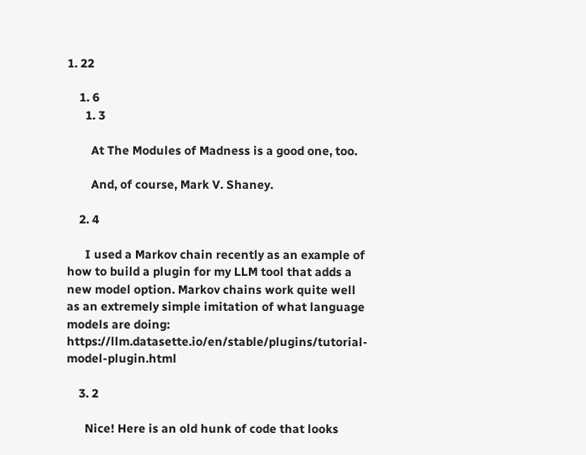1. 22

    1. 6
      1. 3

        At The Modules of Madness is a good one, too.

        And, of course, Mark V. Shaney.

    2. 4

      I used a Markov chain recently as an example of how to build a plugin for my LLM tool that adds a new model option. Markov chains work quite well as an extremely simple imitation of what language models are doing: https://llm.datasette.io/en/stable/plugins/tutorial-model-plugin.html

    3. 2

      Nice! Here is an old hunk of code that looks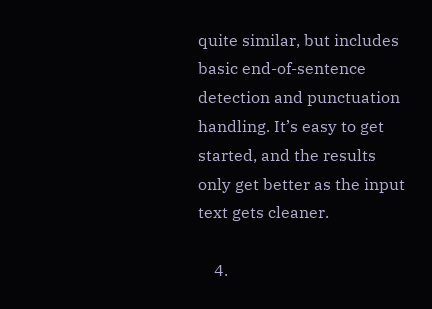quite similar, but includes basic end-of-sentence detection and punctuation handling. It’s easy to get started, and the results only get better as the input text gets cleaner.

    4.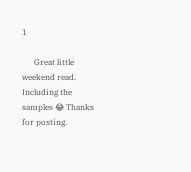1

      Great little weekend read. Including the samples 😂 Thanks for posting.